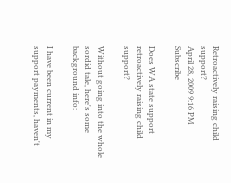Retroactively raising child support?
April 28, 2009 9:16 PM   Subscribe

Does WA state support retroactively raising child support?

Without going into the whole sordid tale, here's some background info:

I have been current in my support payments, haven't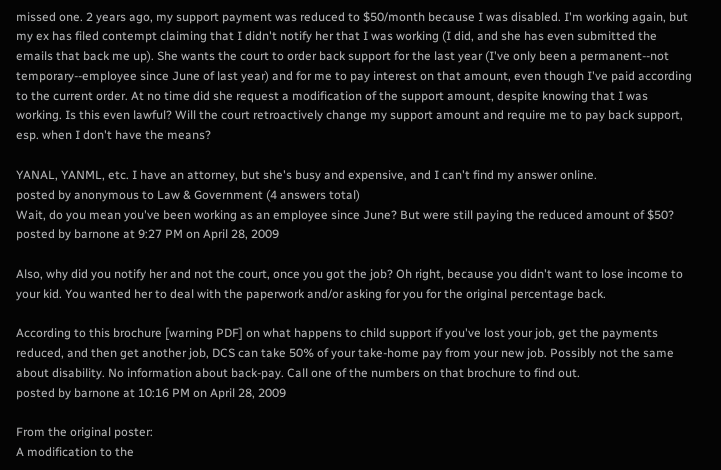missed one. 2 years ago, my support payment was reduced to $50/month because I was disabled. I'm working again, but my ex has filed contempt claiming that I didn't notify her that I was working (I did, and she has even submitted the emails that back me up). She wants the court to order back support for the last year (I've only been a permanent--not temporary--employee since June of last year) and for me to pay interest on that amount, even though I've paid according to the current order. At no time did she request a modification of the support amount, despite knowing that I was working. Is this even lawful? Will the court retroactively change my support amount and require me to pay back support, esp. when I don't have the means?

YANAL, YANML, etc. I have an attorney, but she's busy and expensive, and I can't find my answer online.
posted by anonymous to Law & Government (4 answers total)
Wait, do you mean you've been working as an employee since June? But were still paying the reduced amount of $50?
posted by barnone at 9:27 PM on April 28, 2009

Also, why did you notify her and not the court, once you got the job? Oh right, because you didn't want to lose income to your kid. You wanted her to deal with the paperwork and/or asking for you for the original percentage back.

According to this brochure [warning PDF] on what happens to child support if you've lost your job, get the payments reduced, and then get another job, DCS can take 50% of your take-home pay from your new job. Possibly not the same about disability. No information about back-pay. Call one of the numbers on that brochure to find out.
posted by barnone at 10:16 PM on April 28, 2009

From the original poster:
A modification to the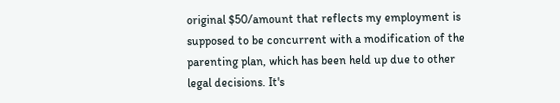original $50/amount that reflects my employment is supposed to be concurrent with a modification of the parenting plan, which has been held up due to other legal decisions. It's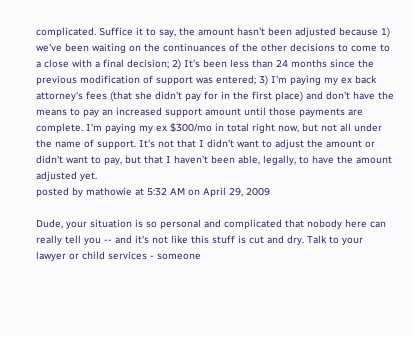complicated. Suffice it to say, the amount hasn't been adjusted because 1) we've been waiting on the continuances of the other decisions to come to a close with a final decision; 2) It's been less than 24 months since the previous modification of support was entered; 3) I'm paying my ex back attorney's fees (that she didn't pay for in the first place) and don't have the means to pay an increased support amount until those payments are complete. I'm paying my ex $300/mo in total right now, but not all under the name of support. It's not that I didn't want to adjust the amount or didn't want to pay, but that I haven't been able, legally, to have the amount adjusted yet.
posted by mathowie at 5:32 AM on April 29, 2009

Dude, your situation is so personal and complicated that nobody here can really tell you -- and it's not like this stuff is cut and dry. Talk to your lawyer or child services - someone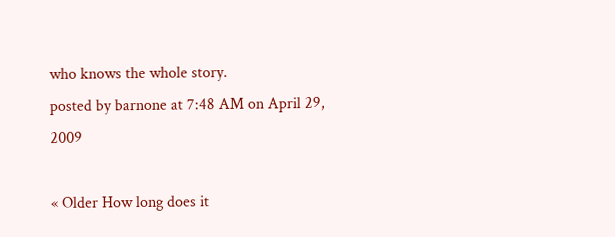who knows the whole story.
posted by barnone at 7:48 AM on April 29, 2009

« Older How long does it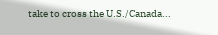take to cross the U.S./Canada...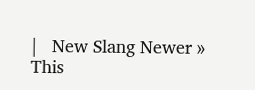|   New Slang Newer »
This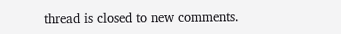thread is closed to new comments.